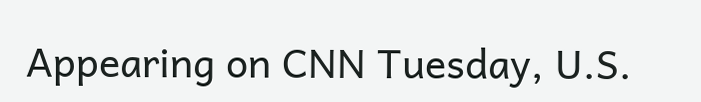Appearing on CNN Tuesday, U.S.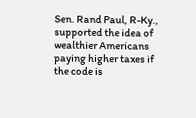Sen. Rand Paul, R-Ky., supported the idea of wealthier Americans paying higher taxes if the code is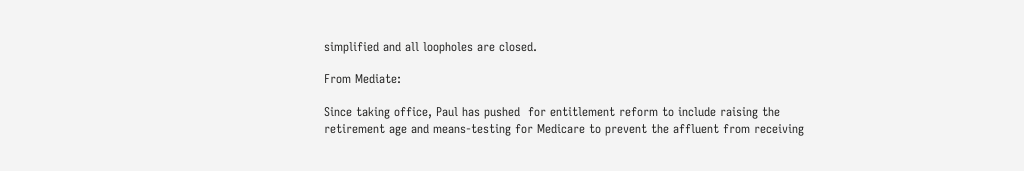simplified and all loopholes are closed.

From Mediate:

Since taking office, Paul has pushed  for entitlement reform to include raising the retirement age and means-testing for Medicare to prevent the affluent from receiving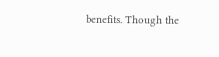benefits. Though the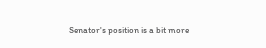Senator's position is a bit more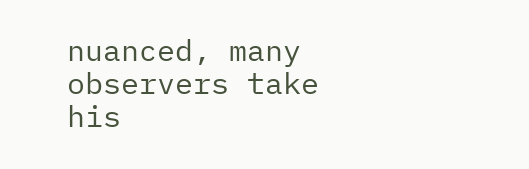nuanced, many observers take his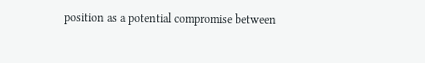position as a potential compromise between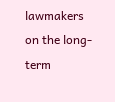lawmakers on the long-term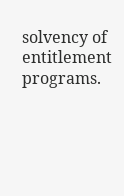solvency of entitlement programs.